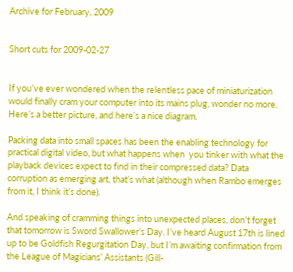Archive for February, 2009


Short cuts for 2009-02-27


If you’ve ever wondered when the relentless pace of miniaturization would finally cram your computer into its mains plug, wonder no more. Here’s a better picture, and here’s a nice diagram.

Packing data into small spaces has been the enabling technology for practical digital video, but what happens when  you tinker with what the playback devices expect to find in their compressed data? Data corruption as emerging art, that’s what (although when Rambo emerges from it, I think it’s done).

And speaking of cramming things into unexpected places, don’t forget that tomorrow is Sword Swallower’s Day. I’ve heard August 17th is lined up to be Goldfish Regurgitation Day, but I’m awaiting confirmation from the League of Magicians’ Assistants (Gill-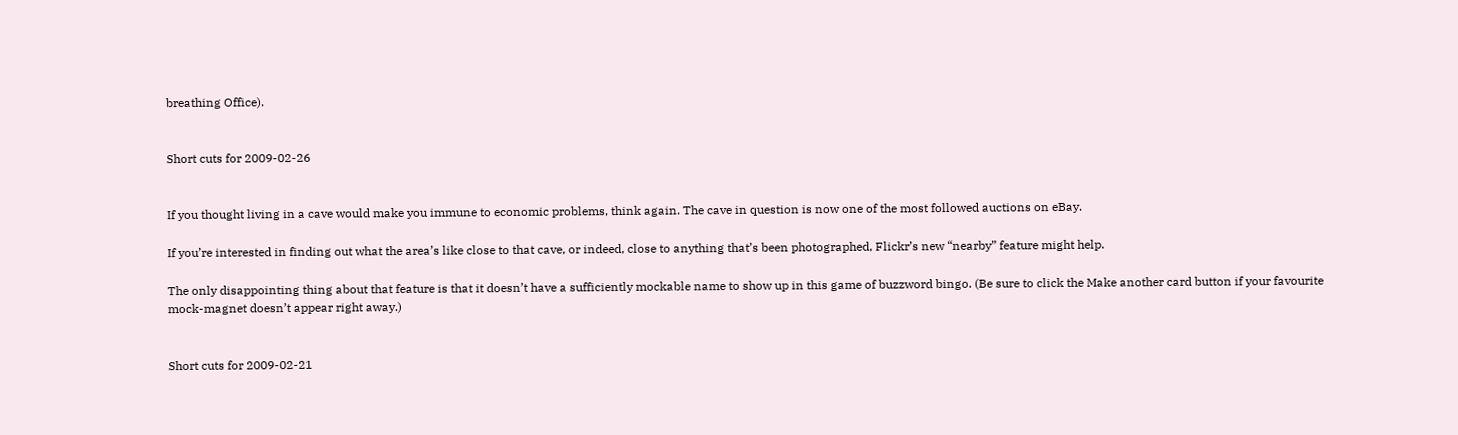breathing Office).


Short cuts for 2009-02-26


If you thought living in a cave would make you immune to economic problems, think again. The cave in question is now one of the most followed auctions on eBay.

If you’re interested in finding out what the area’s like close to that cave, or indeed, close to anything that’s been photographed, Flickr’s new “nearby” feature might help.

The only disappointing thing about that feature is that it doesn’t have a sufficiently mockable name to show up in this game of buzzword bingo. (Be sure to click the Make another card button if your favourite mock-magnet doesn’t appear right away.)


Short cuts for 2009-02-21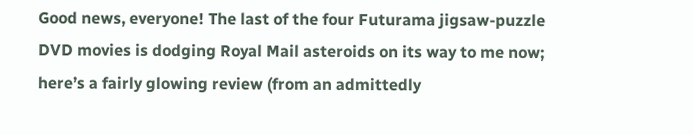Good news, everyone! The last of the four Futurama jigsaw-puzzle DVD movies is dodging Royal Mail asteroids on its way to me now; here’s a fairly glowing review (from an admittedly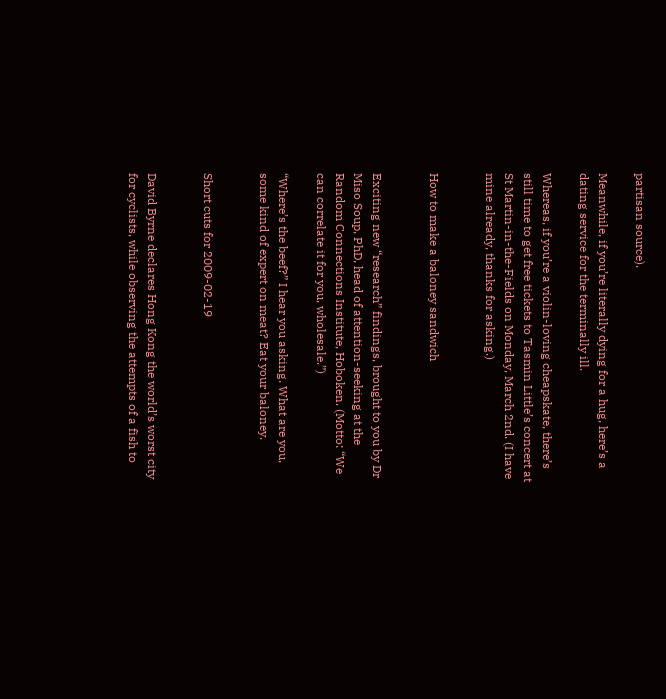partisan source).

Meanwhile, if you’re literally dying for a hug, here’s a dating service for the terminally ill.

Whereas, if you’re a violin-loving cheapskate, there’s still time to get free tickets to Tasmin Little’s concert at St Martin-in-the-Fields on Monday, March 2nd. (I have mine already, thanks for asking.)


How to make a baloney sandwich


Exciting new “research” findings, brought to you by Dr Miso Soup, PhD, head of attention-seeking at the Random Connections Institute, Hoboken. (Motto: “We can correlate it for you, wholesale.”)

“Where’s the beef?” I hear you asking. What are you, some kind of expert on meat? Eat your baloney.


Short cuts for 2009-02-19


David Byrne declares Hong Kong the world’s worst city for cyclists, while observing the attempts of a fish to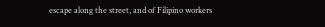escape along the street, and of Filipino workers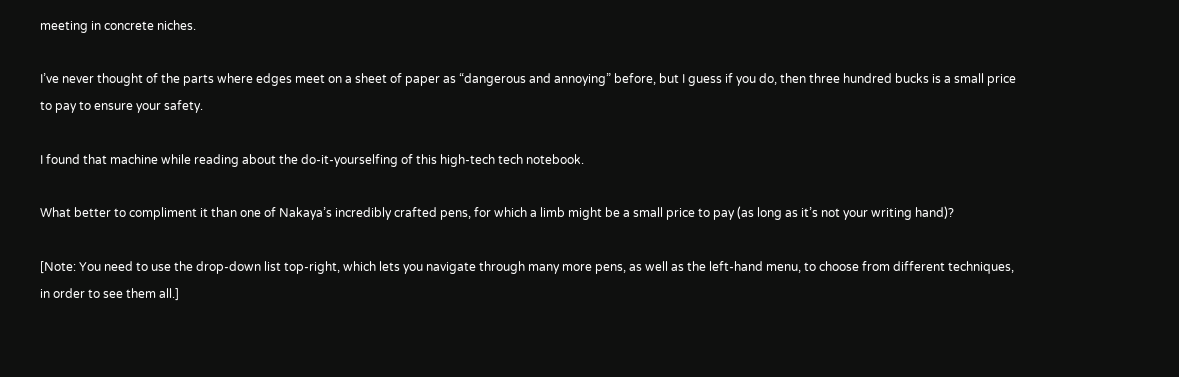meeting in concrete niches.

I’ve never thought of the parts where edges meet on a sheet of paper as “dangerous and annoying” before, but I guess if you do, then three hundred bucks is a small price to pay to ensure your safety.

I found that machine while reading about the do-it-yourselfing of this high-tech tech notebook.

What better to compliment it than one of Nakaya’s incredibly crafted pens, for which a limb might be a small price to pay (as long as it’s not your writing hand)?

[Note: You need to use the drop-down list top-right, which lets you navigate through many more pens, as well as the left-hand menu, to choose from different techniques, in order to see them all.]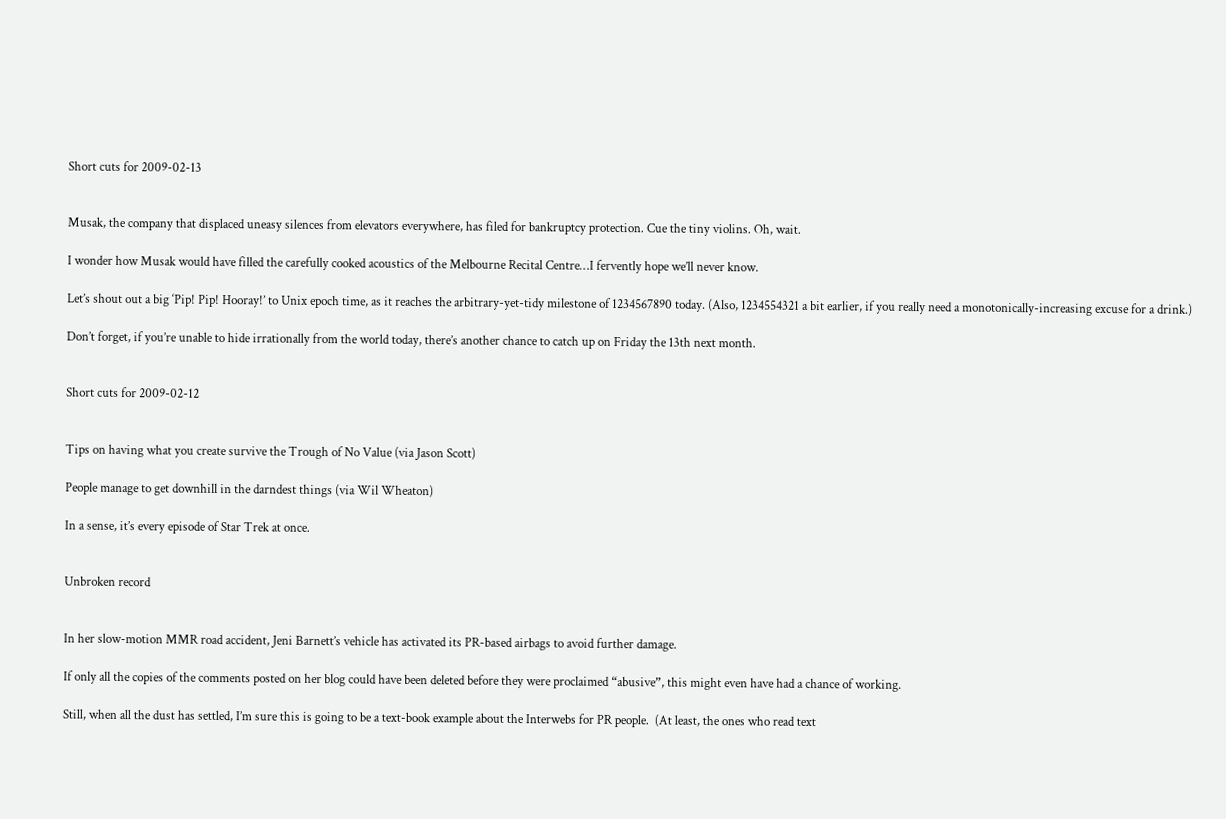Short cuts for 2009-02-13


Musak, the company that displaced uneasy silences from elevators everywhere, has filed for bankruptcy protection. Cue the tiny violins. Oh, wait.

I wonder how Musak would have filled the carefully cooked acoustics of the Melbourne Recital Centre…I fervently hope we’ll never know.

Let’s shout out a big ‘Pip! Pip! Hooray!’ to Unix epoch time, as it reaches the arbitrary-yet-tidy milestone of 1234567890 today. (Also, 1234554321 a bit earlier, if you really need a monotonically-increasing excuse for a drink.)

Don’t forget, if you’re unable to hide irrationally from the world today, there’s another chance to catch up on Friday the 13th next month.


Short cuts for 2009-02-12


Tips on having what you create survive the Trough of No Value (via Jason Scott)

People manage to get downhill in the darndest things (via Wil Wheaton)

In a sense, it’s every episode of Star Trek at once.


Unbroken record


In her slow-motion MMR road accident, Jeni Barnett’s vehicle has activated its PR-based airbags to avoid further damage.

If only all the copies of the comments posted on her blog could have been deleted before they were proclaimed “abusive”, this might even have had a chance of working.

Still, when all the dust has settled, I’m sure this is going to be a text-book example about the Interwebs for PR people.  (At least, the ones who read text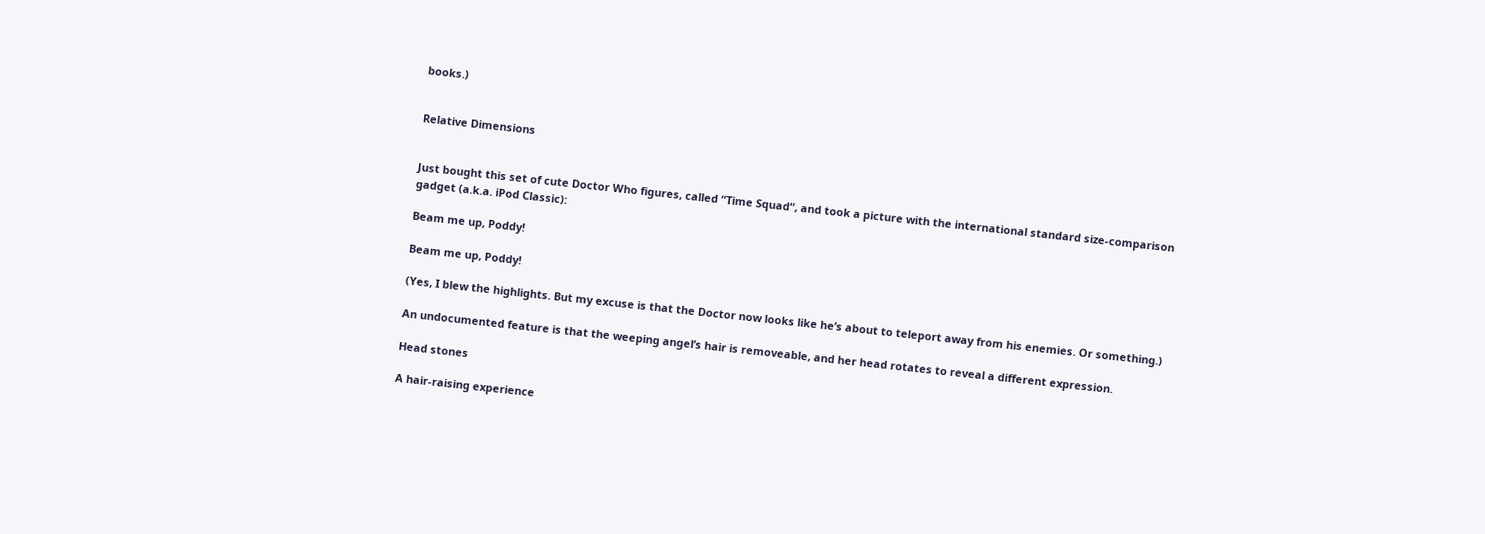books.)


Relative Dimensions


Just bought this set of cute Doctor Who figures, called “Time Squad“, and took a picture with the international standard size-comparison gadget (a.k.a. iPod Classic):

Beam me up, Poddy!

Beam me up, Poddy!

(Yes, I blew the highlights. But my excuse is that the Doctor now looks like he’s about to teleport away from his enemies. Or something.)

An undocumented feature is that the weeping angel’s hair is removeable, and her head rotates to reveal a different expression.

Head stones

A hair-raising experience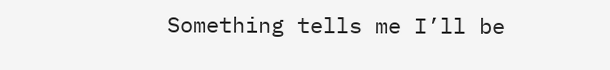Something tells me I’ll be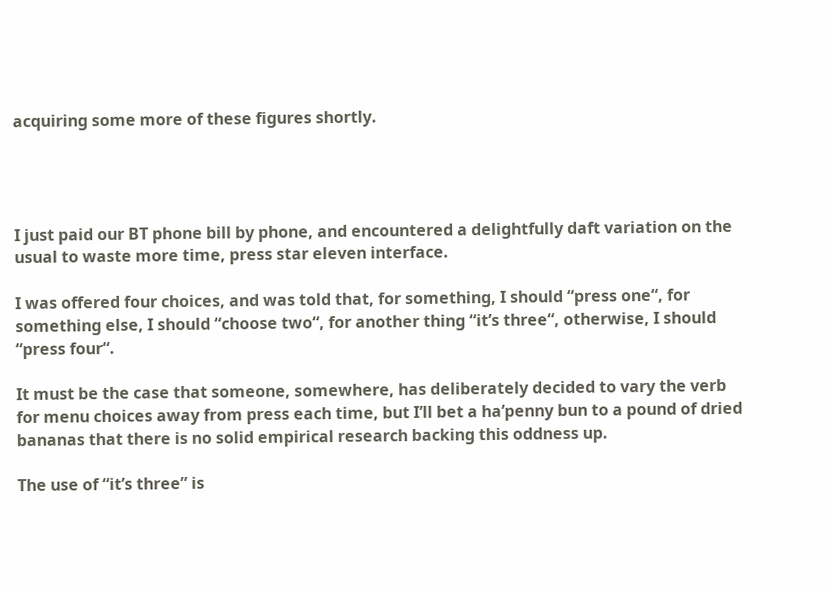acquiring some more of these figures shortly.




I just paid our BT phone bill by phone, and encountered a delightfully daft variation on the usual to waste more time, press star eleven interface.

I was offered four choices, and was told that, for something, I should “press one“, for something else, I should “choose two“, for another thing “it’s three“, otherwise, I should “press four“.

It must be the case that someone, somewhere, has deliberately decided to vary the verb for menu choices away from press each time, but I’ll bet a ha’penny bun to a pound of dried bananas that there is no solid empirical research backing this oddness up.

The use of “it’s three” is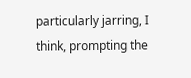particularly jarring, I think, prompting the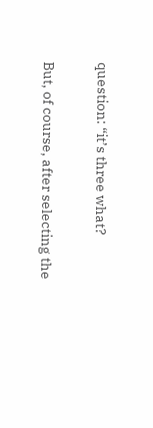question: “it’s three what?

But, of course, after selecting the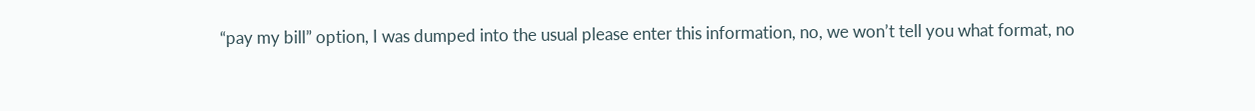“pay my bill” option, I was dumped into the usual please enter this information, no, we won’t tell you what format, no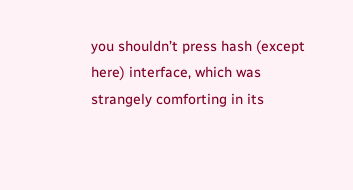you shouldn’t press hash (except here) interface, which was strangely comforting in its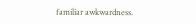familiar awkwardness.